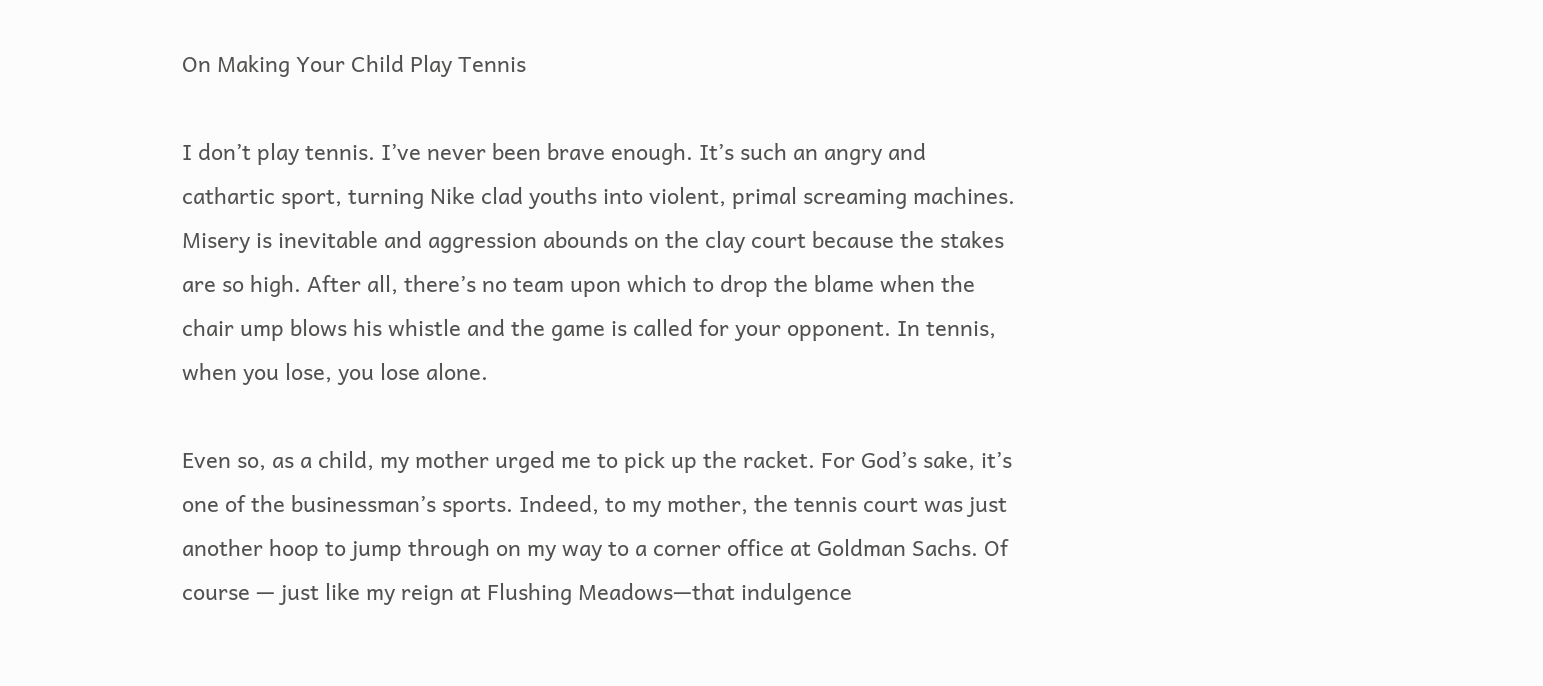On Making Your Child Play Tennis

I don’t play tennis. I’ve never been brave enough. It’s such an angry and cathartic sport, turning Nike clad youths into violent, primal screaming machines. Misery is inevitable and aggression abounds on the clay court because the stakes are so high. After all, there’s no team upon which to drop the blame when the chair ump blows his whistle and the game is called for your opponent. In tennis, when you lose, you lose alone.

Even so, as a child, my mother urged me to pick up the racket. For God’s sake, it’s one of the businessman’s sports. Indeed, to my mother, the tennis court was just another hoop to jump through on my way to a corner office at Goldman Sachs. Of course — just like my reign at Flushing Meadows—that indulgence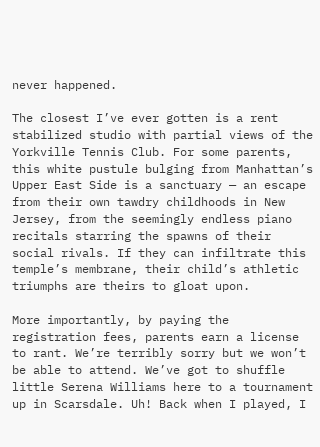never happened.

The closest I’ve ever gotten is a rent stabilized studio with partial views of the Yorkville Tennis Club. For some parents, this white pustule bulging from Manhattan’s Upper East Side is a sanctuary — an escape from their own tawdry childhoods in New Jersey, from the seemingly endless piano recitals starring the spawns of their social rivals. If they can infiltrate this temple’s membrane, their child’s athletic triumphs are theirs to gloat upon.

More importantly, by paying the registration fees, parents earn a license to rant. We’re terribly sorry but we won’t be able to attend. We’ve got to shuffle little Serena Williams here to a tournament up in Scarsdale. Uh! Back when I played, I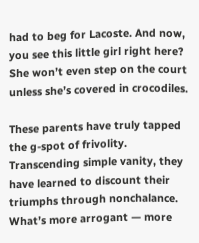had to beg for Lacoste. And now, you see this little girl right here? She won’t even step on the court unless she’s covered in crocodiles.

These parents have truly tapped the g-spot of frivolity. Transcending simple vanity, they have learned to discount their triumphs through nonchalance. What’s more arrogant — more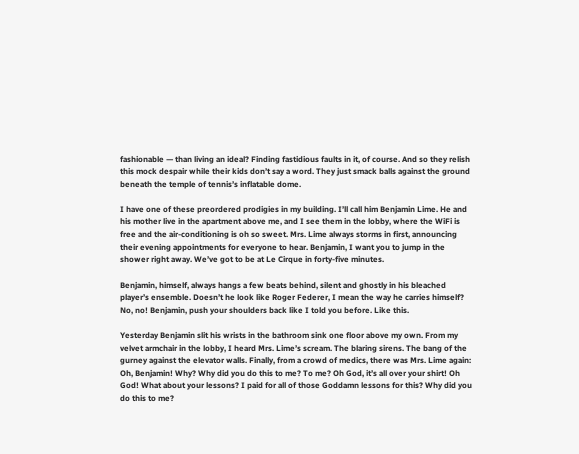fashionable — than living an ideal? Finding fastidious faults in it, of course. And so they relish this mock despair while their kids don’t say a word. They just smack balls against the ground beneath the temple of tennis’s inflatable dome.

I have one of these preordered prodigies in my building. I’ll call him Benjamin Lime. He and his mother live in the apartment above me, and I see them in the lobby, where the WiFi is free and the air-conditioning is oh so sweet. Mrs. Lime always storms in first, announcing their evening appointments for everyone to hear. Benjamin, I want you to jump in the shower right away. We’ve got to be at Le Cirque in forty-five minutes.

Benjamin, himself, always hangs a few beats behind, silent and ghostly in his bleached player’s ensemble. Doesn’t he look like Roger Federer, I mean the way he carries himself? No, no! Benjamin, push your shoulders back like I told you before. Like this.

Yesterday Benjamin slit his wrists in the bathroom sink one floor above my own. From my velvet armchair in the lobby, I heard Mrs. Lime’s scream. The blaring sirens. The bang of the gurney against the elevator walls. Finally, from a crowd of medics, there was Mrs. Lime again: Oh, Benjamin! Why? Why did you do this to me? To me? Oh God, it’s all over your shirt! Oh God! What about your lessons? I paid for all of those Goddamn lessons for this? Why did you do this to me?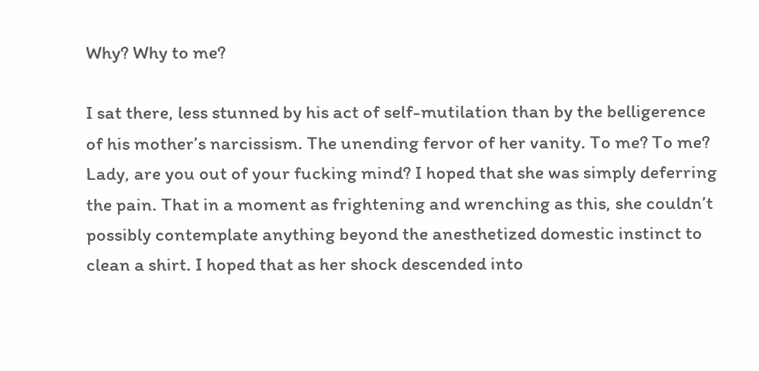Why? Why to me?

I sat there, less stunned by his act of self-mutilation than by the belligerence of his mother’s narcissism. The unending fervor of her vanity. To me? To me? Lady, are you out of your fucking mind? I hoped that she was simply deferring the pain. That in a moment as frightening and wrenching as this, she couldn’t possibly contemplate anything beyond the anesthetized domestic instinct to clean a shirt. I hoped that as her shock descended into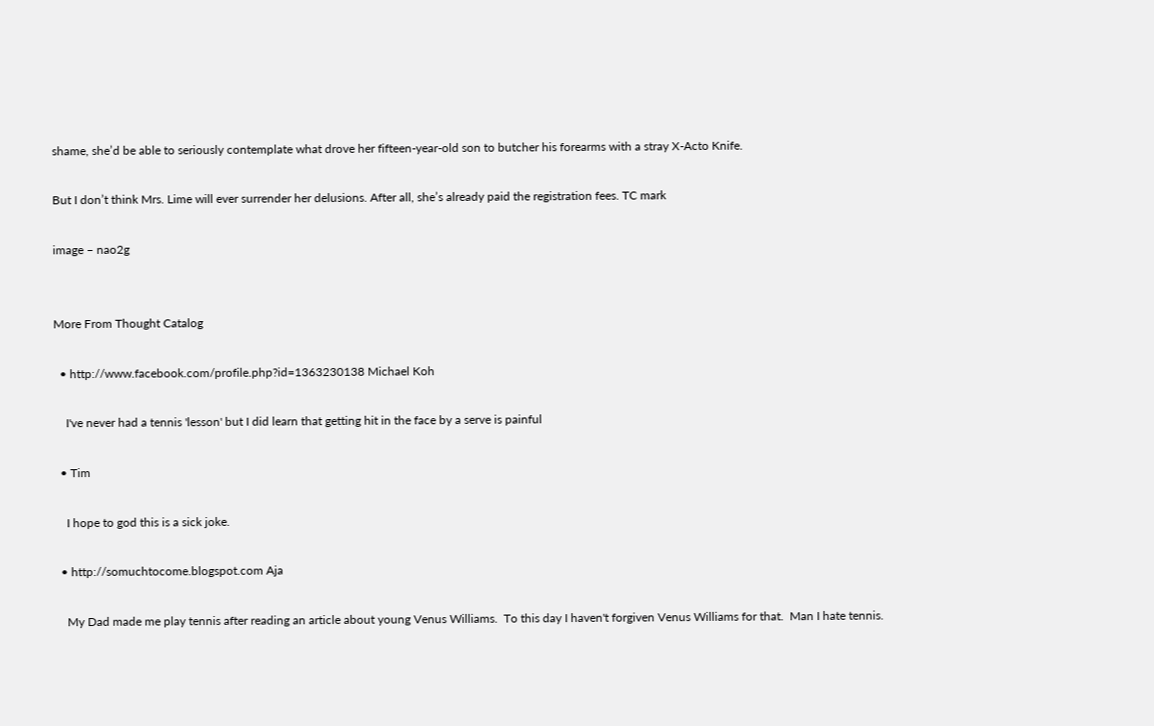shame, she’d be able to seriously contemplate what drove her fifteen-year-old son to butcher his forearms with a stray X-Acto Knife.

But I don’t think Mrs. Lime will ever surrender her delusions. After all, she’s already paid the registration fees. TC mark

image – nao2g


More From Thought Catalog

  • http://www.facebook.com/profile.php?id=1363230138 Michael Koh

    I've never had a tennis 'lesson' but I did learn that getting hit in the face by a serve is painful

  • Tim

    I hope to god this is a sick joke.

  • http://somuchtocome.blogspot.com Aja

    My Dad made me play tennis after reading an article about young Venus Williams.  To this day I haven't forgiven Venus Williams for that.  Man I hate tennis.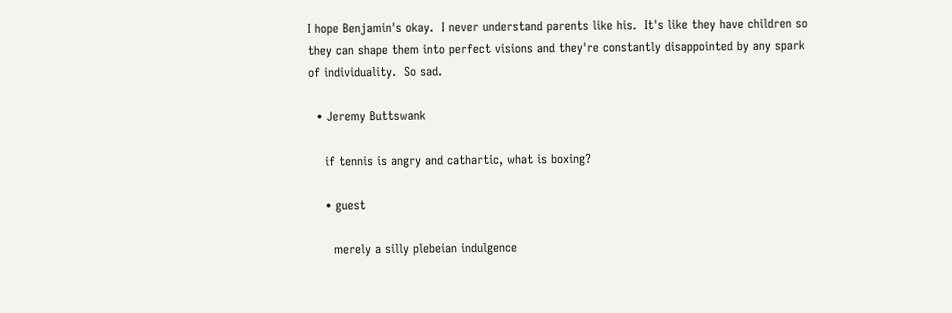I hope Benjamin's okay.  I never understand parents like his.  It's like they have children so they can shape them into perfect visions and they're constantly disappointed by any spark of individuality.  So sad.

  • Jeremy Buttswank

    if tennis is angry and cathartic, what is boxing?

    • guest

      merely a silly plebeian indulgence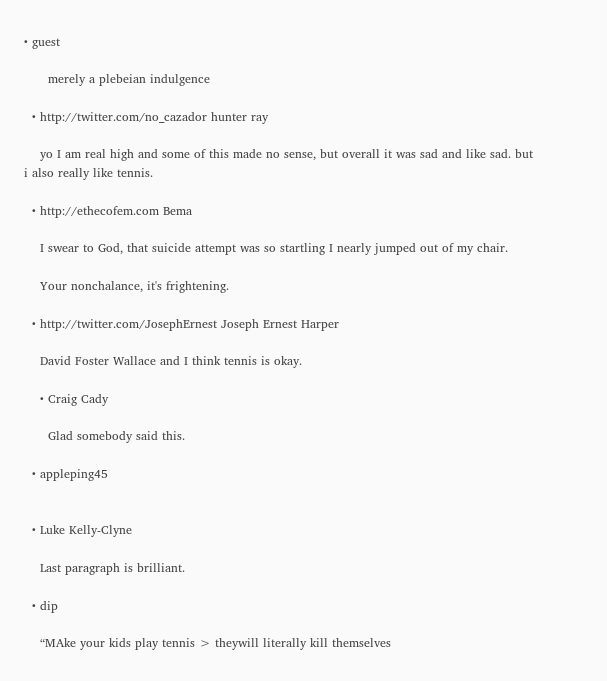• guest

      merely a plebeian indulgence

  • http://twitter.com/no_cazador hunter ray

    yo I am real high and some of this made no sense, but overall it was sad and like sad. but i also really like tennis.

  • http://ethecofem.com Bema

    I swear to God, that suicide attempt was so startling I nearly jumped out of my chair.

    Your nonchalance, it's frightening.

  • http://twitter.com/JosephErnest Joseph Ernest Harper

    David Foster Wallace and I think tennis is okay.

    • Craig Cady

      Glad somebody said this.

  • appleping45


  • Luke Kelly-Clyne

    Last paragraph is brilliant.

  • dip

    “MAke your kids play tennis > theywill literally kill themselves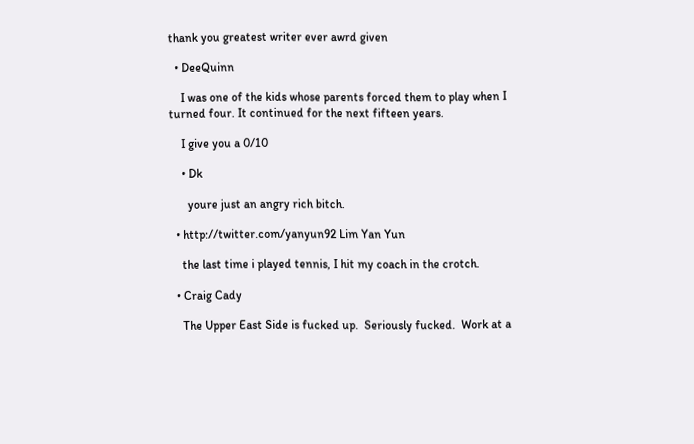thank you greatest writer ever awrd given

  • DeeQuinn

    I was one of the kids whose parents forced them to play when I turned four. It continued for the next fifteen years.

    I give you a 0/10

    • Dk

      youre just an angry rich bitch.

  • http://twitter.com/yanyun92 Lim Yan Yun

    the last time i played tennis, I hit my coach in the crotch.

  • Craig Cady

    The Upper East Side is fucked up.  Seriously fucked.  Work at a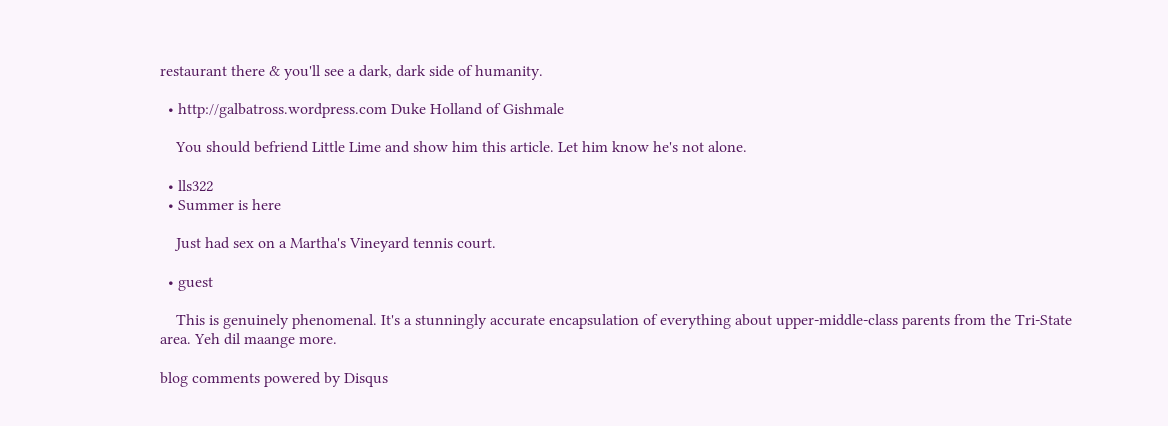restaurant there & you'll see a dark, dark side of humanity.

  • http://galbatross.wordpress.com Duke Holland of Gishmale

    You should befriend Little Lime and show him this article. Let him know he's not alone.

  • lls322
  • Summer is here

    Just had sex on a Martha's Vineyard tennis court.

  • guest

    This is genuinely phenomenal. It's a stunningly accurate encapsulation of everything about upper-middle-class parents from the Tri-State area. Yeh dil maange more.

blog comments powered by Disqus